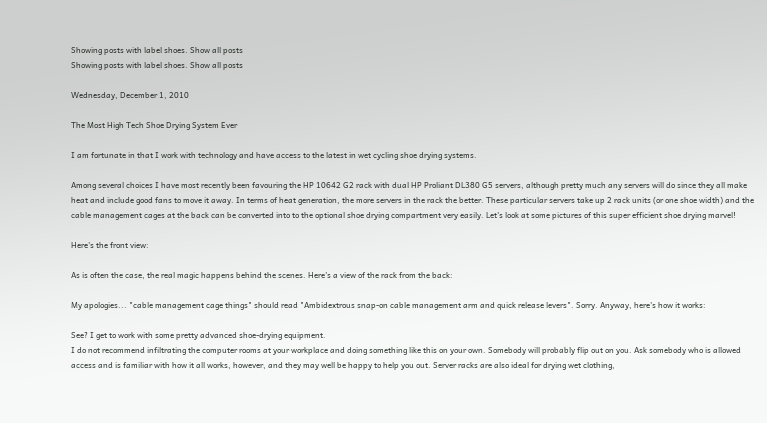Showing posts with label shoes. Show all posts
Showing posts with label shoes. Show all posts

Wednesday, December 1, 2010

The Most High Tech Shoe Drying System Ever

I am fortunate in that I work with technology and have access to the latest in wet cycling shoe drying systems.

Among several choices I have most recently been favouring the HP 10642 G2 rack with dual HP Proliant DL380 G5 servers, although pretty much any servers will do since they all make heat and include good fans to move it away. In terms of heat generation, the more servers in the rack the better. These particular servers take up 2 rack units (or one shoe width) and the cable management cages at the back can be converted into to the optional shoe drying compartment very easily. Let's look at some pictures of this super efficient shoe drying marvel!

Here's the front view:

As is often the case, the real magic happens behind the scenes. Here's a view of the rack from the back:

My apologies... "cable management cage things" should read "Ambidextrous snap-on cable management arm and quick release levers". Sorry. Anyway, here's how it works:

See? I get to work with some pretty advanced shoe-drying equipment.
I do not recommend infiltrating the computer rooms at your workplace and doing something like this on your own. Somebody will probably flip out on you. Ask somebody who is allowed access and is familiar with how it all works, however, and they may well be happy to help you out. Server racks are also ideal for drying wet clothing,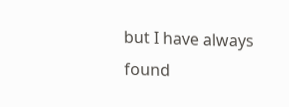but I have always found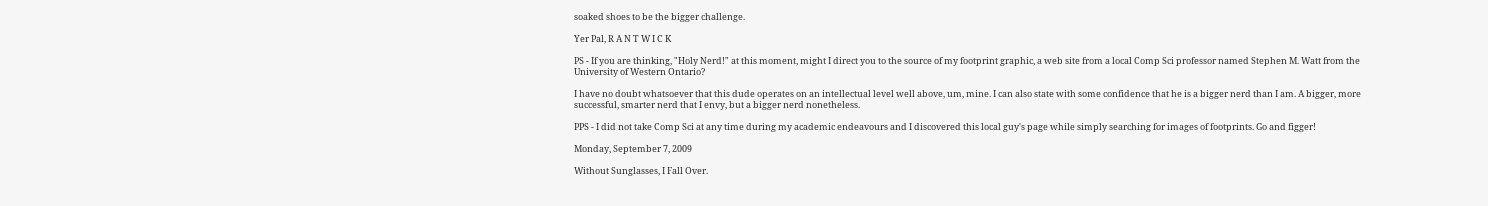soaked shoes to be the bigger challenge.

Yer Pal, R A N T W I C K

PS - If you are thinking, "Holy Nerd!" at this moment, might I direct you to the source of my footprint graphic, a web site from a local Comp Sci professor named Stephen M. Watt from the University of Western Ontario?

I have no doubt whatsoever that this dude operates on an intellectual level well above, um, mine. I can also state with some confidence that he is a bigger nerd than I am. A bigger, more successful, smarter nerd that I envy, but a bigger nerd nonetheless.

PPS - I did not take Comp Sci at any time during my academic endeavours and I discovered this local guy's page while simply searching for images of footprints. Go and figger!

Monday, September 7, 2009

Without Sunglasses, I Fall Over.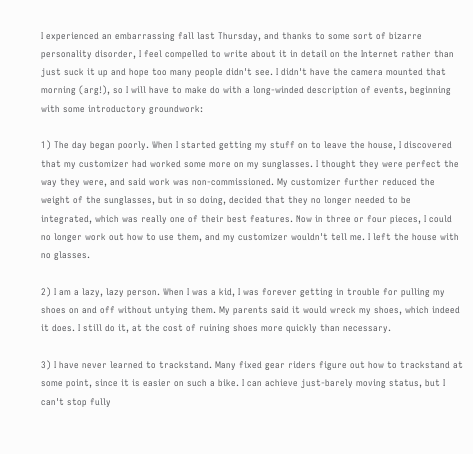I experienced an embarrassing fall last Thursday, and thanks to some sort of bizarre personality disorder, I feel compelled to write about it in detail on the Internet rather than just suck it up and hope too many people didn't see. I didn't have the camera mounted that morning (arg!), so I will have to make do with a long-winded description of events, beginning with some introductory groundwork:

1) The day began poorly. When I started getting my stuff on to leave the house, I discovered that my customizer had worked some more on my sunglasses. I thought they were perfect the way they were, and said work was non-commissioned. My customizer further reduced the weight of the sunglasses, but in so doing, decided that they no longer needed to be integrated, which was really one of their best features. Now in three or four pieces, I could no longer work out how to use them, and my customizer wouldn't tell me. I left the house with no glasses.

2) I am a lazy, lazy person. When I was a kid, I was forever getting in trouble for pulling my shoes on and off without untying them. My parents said it would wreck my shoes, which indeed it does. I still do it, at the cost of ruining shoes more quickly than necessary.

3) I have never learned to trackstand. Many fixed gear riders figure out how to trackstand at some point, since it is easier on such a bike. I can achieve just-barely moving status, but I can't stop fully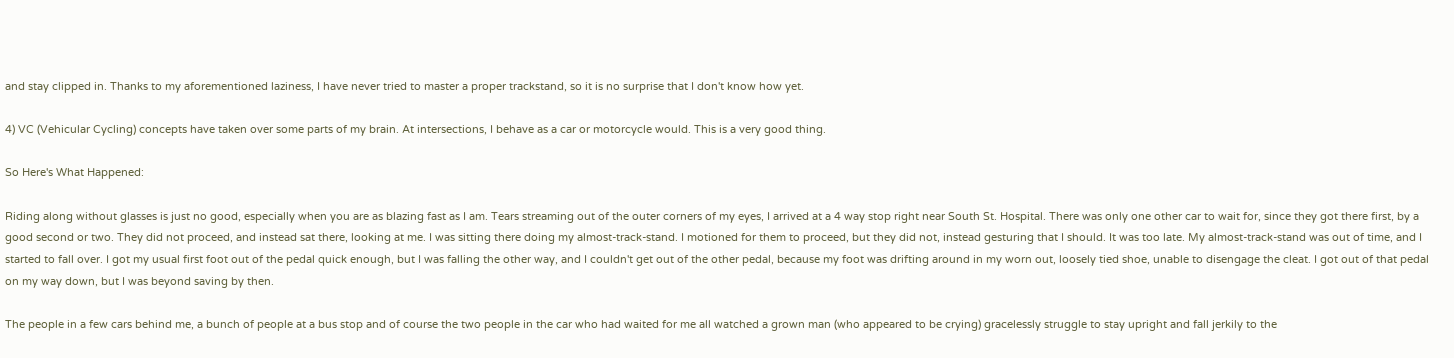and stay clipped in. Thanks to my aforementioned laziness, I have never tried to master a proper trackstand, so it is no surprise that I don't know how yet.

4) VC (Vehicular Cycling) concepts have taken over some parts of my brain. At intersections, I behave as a car or motorcycle would. This is a very good thing.

So Here's What Happened:

Riding along without glasses is just no good, especially when you are as blazing fast as I am. Tears streaming out of the outer corners of my eyes, I arrived at a 4 way stop right near South St. Hospital. There was only one other car to wait for, since they got there first, by a good second or two. They did not proceed, and instead sat there, looking at me. I was sitting there doing my almost-track-stand. I motioned for them to proceed, but they did not, instead gesturing that I should. It was too late. My almost-track-stand was out of time, and I started to fall over. I got my usual first foot out of the pedal quick enough, but I was falling the other way, and I couldn't get out of the other pedal, because my foot was drifting around in my worn out, loosely tied shoe, unable to disengage the cleat. I got out of that pedal on my way down, but I was beyond saving by then.

The people in a few cars behind me, a bunch of people at a bus stop and of course the two people in the car who had waited for me all watched a grown man (who appeared to be crying) gracelessly struggle to stay upright and fall jerkily to the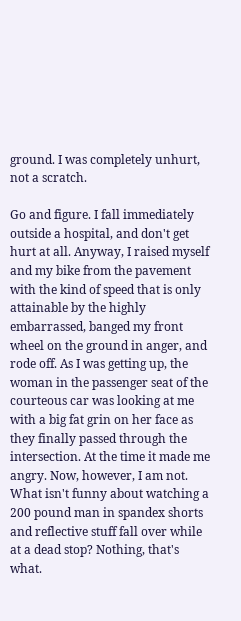ground. I was completely unhurt, not a scratch.

Go and figure. I fall immediately outside a hospital, and don't get hurt at all. Anyway, I raised myself and my bike from the pavement with the kind of speed that is only attainable by the highly embarrassed, banged my front wheel on the ground in anger, and rode off. As I was getting up, the woman in the passenger seat of the courteous car was looking at me with a big fat grin on her face as they finally passed through the intersection. At the time it made me angry. Now, however, I am not. What isn't funny about watching a 200 pound man in spandex shorts and reflective stuff fall over while at a dead stop? Nothing, that's what.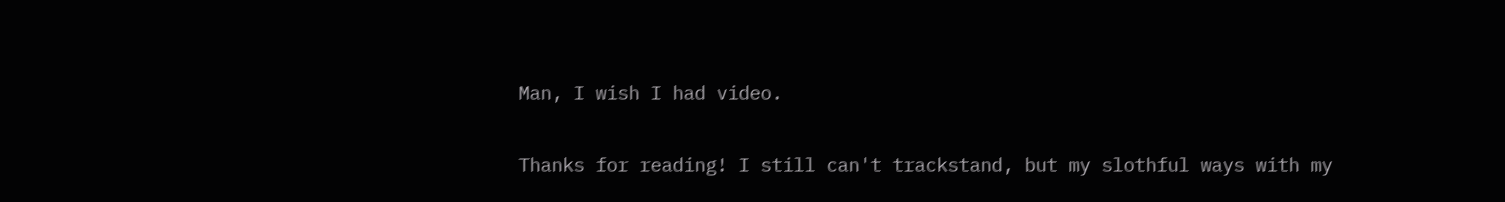Man, I wish I had video.

Thanks for reading! I still can't trackstand, but my slothful ways with my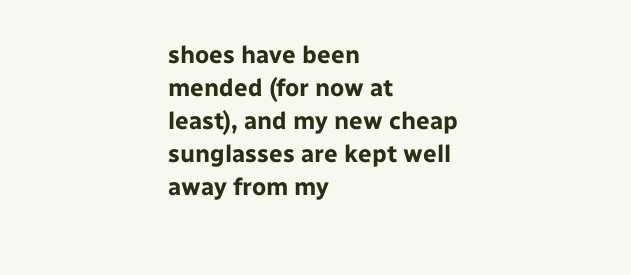shoes have been mended (for now at least), and my new cheap sunglasses are kept well away from my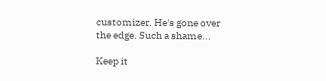customizer. He's gone over the edge. Such a shame...

Keep it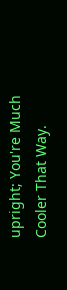upright; You're Much Cooler That Way.